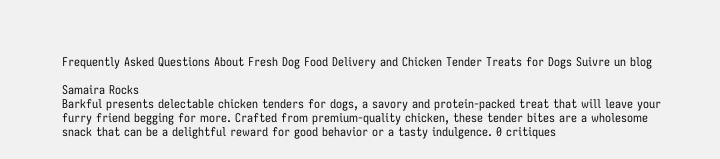Frequently Asked Questions About Fresh Dog Food Delivery and Chicken Tender Treats for Dogs Suivre un blog

Samaira Rocks
Barkful presents delectable chicken tenders for dogs, a savory and protein-packed treat that will leave your furry friend begging for more. Crafted from premium-quality chicken, these tender bites are a wholesome snack that can be a delightful reward for good behavior or a tasty indulgence. 0 critiques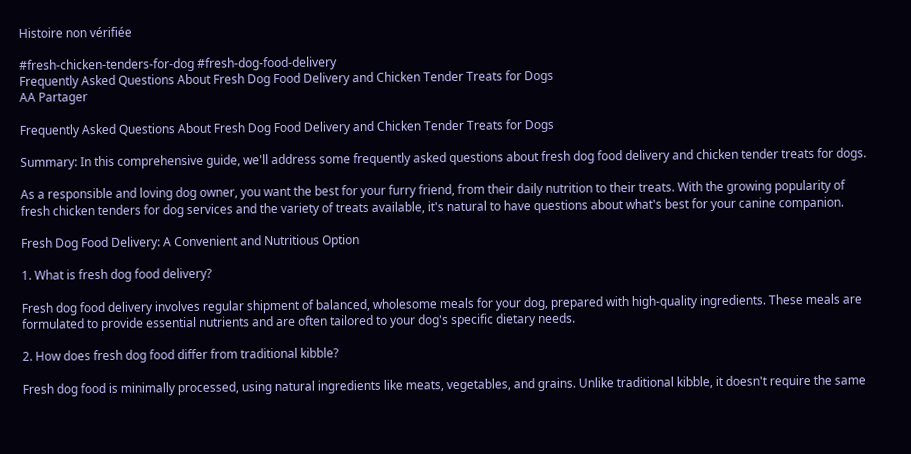Histoire non vérifiée

#fresh-chicken-tenders-for-dog #fresh-dog-food-delivery
Frequently Asked Questions About Fresh Dog Food Delivery and Chicken Tender Treats for Dogs
AA Partager

Frequently Asked Questions About Fresh Dog Food Delivery and Chicken Tender Treats for Dogs

Summary: In this comprehensive guide, we'll address some frequently asked questions about fresh dog food delivery and chicken tender treats for dogs.

As a responsible and loving dog owner, you want the best for your furry friend, from their daily nutrition to their treats. With the growing popularity of fresh chicken tenders for dog services and the variety of treats available, it's natural to have questions about what's best for your canine companion.

Fresh Dog Food Delivery: A Convenient and Nutritious Option

1. What is fresh dog food delivery?

Fresh dog food delivery involves regular shipment of balanced, wholesome meals for your dog, prepared with high-quality ingredients. These meals are formulated to provide essential nutrients and are often tailored to your dog's specific dietary needs.

2. How does fresh dog food differ from traditional kibble?

Fresh dog food is minimally processed, using natural ingredients like meats, vegetables, and grains. Unlike traditional kibble, it doesn't require the same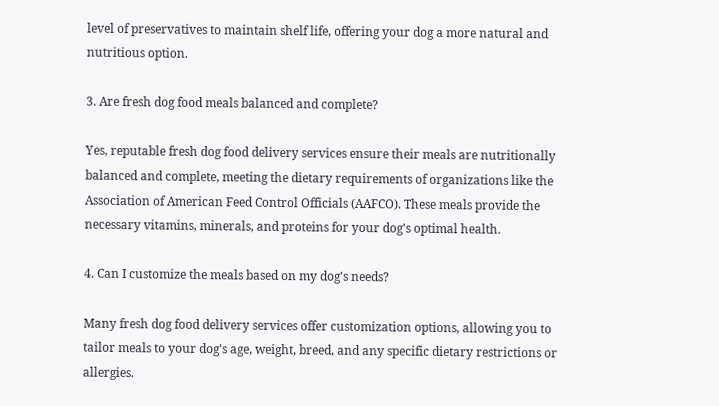level of preservatives to maintain shelf life, offering your dog a more natural and nutritious option.

3. Are fresh dog food meals balanced and complete?

Yes, reputable fresh dog food delivery services ensure their meals are nutritionally balanced and complete, meeting the dietary requirements of organizations like the Association of American Feed Control Officials (AAFCO). These meals provide the necessary vitamins, minerals, and proteins for your dog's optimal health.

4. Can I customize the meals based on my dog's needs?

Many fresh dog food delivery services offer customization options, allowing you to tailor meals to your dog's age, weight, breed, and any specific dietary restrictions or allergies.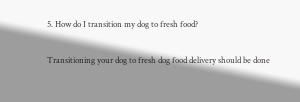5. How do I transition my dog to fresh food?

Transitioning your dog to fresh dog food delivery should be done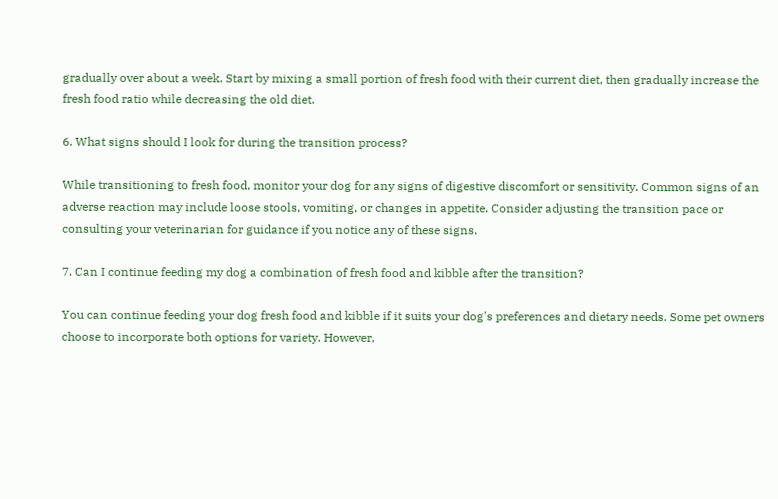gradually over about a week. Start by mixing a small portion of fresh food with their current diet, then gradually increase the fresh food ratio while decreasing the old diet.

6. What signs should I look for during the transition process?

While transitioning to fresh food, monitor your dog for any signs of digestive discomfort or sensitivity. Common signs of an adverse reaction may include loose stools, vomiting, or changes in appetite. Consider adjusting the transition pace or consulting your veterinarian for guidance if you notice any of these signs.

7. Can I continue feeding my dog a combination of fresh food and kibble after the transition?

You can continue feeding your dog fresh food and kibble if it suits your dog's preferences and dietary needs. Some pet owners choose to incorporate both options for variety. However,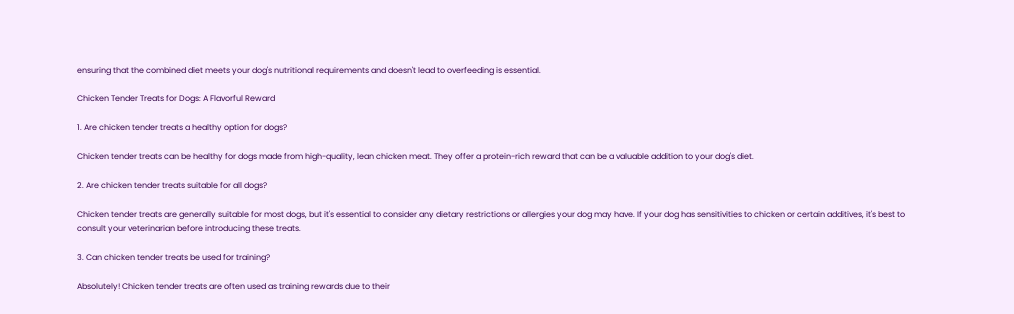ensuring that the combined diet meets your dog's nutritional requirements and doesn't lead to overfeeding is essential.

Chicken Tender Treats for Dogs: A Flavorful Reward

1. Are chicken tender treats a healthy option for dogs?

Chicken tender treats can be healthy for dogs made from high-quality, lean chicken meat. They offer a protein-rich reward that can be a valuable addition to your dog's diet.

2. Are chicken tender treats suitable for all dogs?

Chicken tender treats are generally suitable for most dogs, but it's essential to consider any dietary restrictions or allergies your dog may have. If your dog has sensitivities to chicken or certain additives, it's best to consult your veterinarian before introducing these treats.

3. Can chicken tender treats be used for training?

Absolutely! Chicken tender treats are often used as training rewards due to their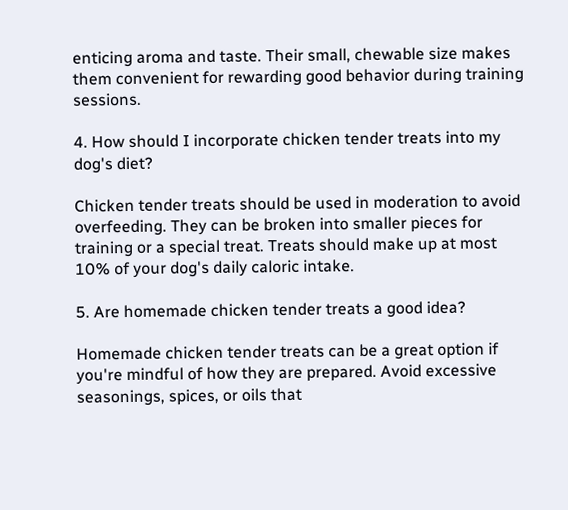enticing aroma and taste. Their small, chewable size makes them convenient for rewarding good behavior during training sessions.

4. How should I incorporate chicken tender treats into my dog's diet?

Chicken tender treats should be used in moderation to avoid overfeeding. They can be broken into smaller pieces for training or a special treat. Treats should make up at most 10% of your dog's daily caloric intake.

5. Are homemade chicken tender treats a good idea?

Homemade chicken tender treats can be a great option if you're mindful of how they are prepared. Avoid excessive seasonings, spices, or oils that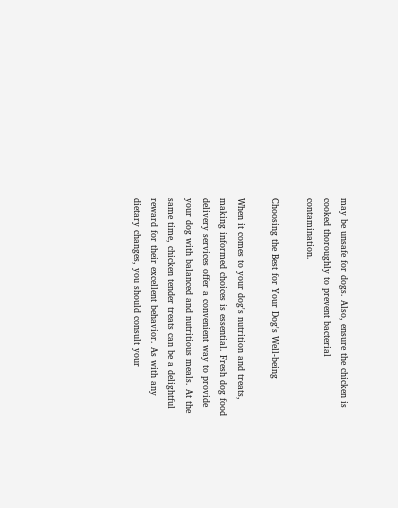may be unsafe for dogs. Also, ensure the chicken is cooked thoroughly to prevent bacterial contamination.

Choosing the Best for Your Dog's Well-being

When it comes to your dog's nutrition and treats, making informed choices is essential. Fresh dog food delivery services offer a convenient way to provide your dog with balanced and nutritious meals. At the same time, chicken tender treats can be a delightful reward for their excellent behavior. As with any dietary changes, you should consult your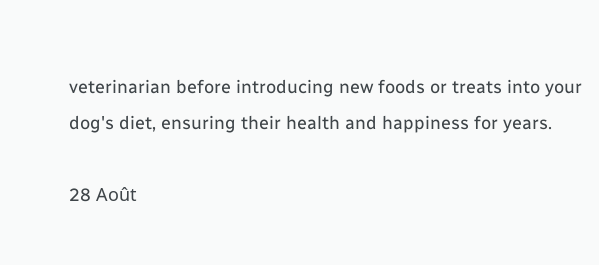veterinarian before introducing new foods or treats into your dog's diet, ensuring their health and happiness for years.

28 Août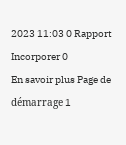2023 11:03 0 Rapport Incorporer 0
En savoir plus Page de démarrage 1